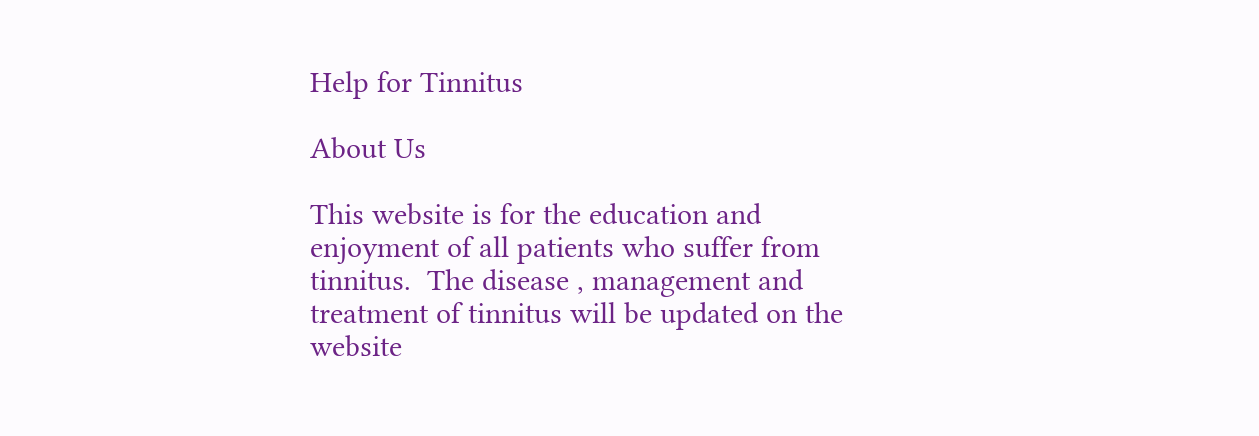Help for Tinnitus

About Us

This website is for the education and enjoyment of all patients who suffer from tinnitus.  The disease , management and treatment of tinnitus will be updated on the website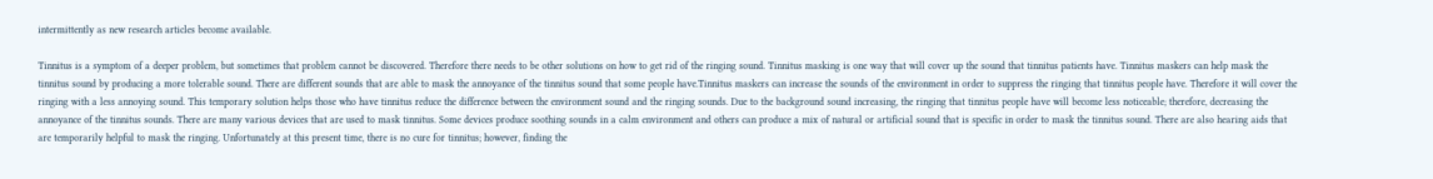intermittently as new research articles become available.

Tinnitus is a symptom of a deeper problem, but sometimes that problem cannot be discovered. Therefore there needs to be other solutions on how to get rid of the ringing sound. Tinnitus masking is one way that will cover up the sound that tinnitus patients have. Tinnitus maskers can help mask the tinnitus sound by producing a more tolerable sound. There are different sounds that are able to mask the annoyance of the tinnitus sound that some people have.Tinnitus maskers can increase the sounds of the environment in order to suppress the ringing that tinnitus people have. Therefore it will cover the ringing with a less annoying sound. This temporary solution helps those who have tinnitus reduce the difference between the environment sound and the ringing sounds. Due to the background sound increasing, the ringing that tinnitus people have will become less noticeable; therefore, decreasing the annoyance of the tinnitus sounds. There are many various devices that are used to mask tinnitus. Some devices produce soothing sounds in a calm environment and others can produce a mix of natural or artificial sound that is specific in order to mask the tinnitus sound. There are also hearing aids that are temporarily helpful to mask the ringing. Unfortunately at this present time, there is no cure for tinnitus; however, finding the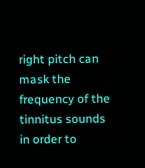right pitch can mask the frequency of the tinnitus sounds in order to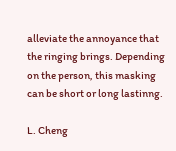alleviate the annoyance that the ringing brings. Depending on the person, this masking can be short or long lastinng.

L. Cheng